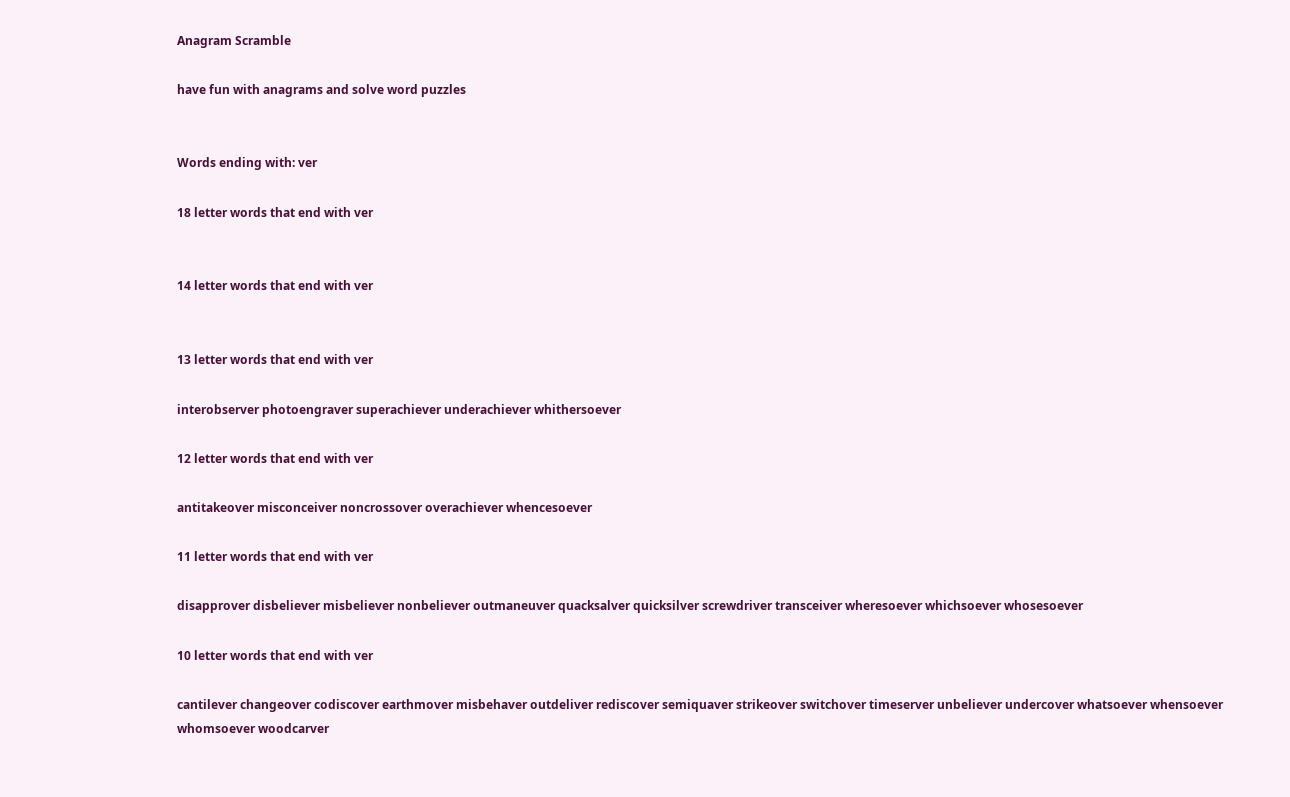Anagram Scramble

have fun with anagrams and solve word puzzles


Words ending with: ver

18 letter words that end with ver


14 letter words that end with ver


13 letter words that end with ver

interobserver photoengraver superachiever underachiever whithersoever

12 letter words that end with ver

antitakeover misconceiver noncrossover overachiever whencesoever

11 letter words that end with ver

disapprover disbeliever misbeliever nonbeliever outmaneuver quacksalver quicksilver screwdriver transceiver wheresoever whichsoever whosesoever

10 letter words that end with ver

cantilever changeover codiscover earthmover misbehaver outdeliver rediscover semiquaver strikeover switchover timeserver unbeliever undercover whatsoever whensoever whomsoever woodcarver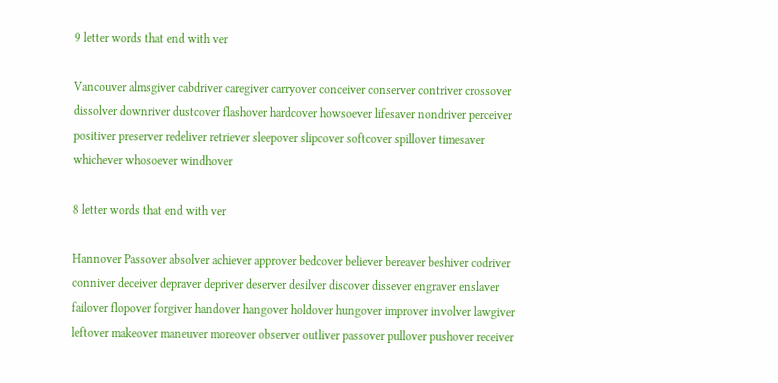9 letter words that end with ver

Vancouver almsgiver cabdriver caregiver carryover conceiver conserver contriver crossover dissolver downriver dustcover flashover hardcover howsoever lifesaver nondriver perceiver positiver preserver redeliver retriever sleepover slipcover softcover spillover timesaver whichever whosoever windhover

8 letter words that end with ver

Hannover Passover absolver achiever approver bedcover believer bereaver beshiver codriver conniver deceiver depraver depriver deserver desilver discover dissever engraver enslaver failover flopover forgiver handover hangover holdover hungover improver involver lawgiver leftover makeover maneuver moreover observer outliver passover pullover pushover receiver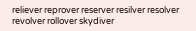reliever reprover reserver resilver resolver revolver rollover skydiver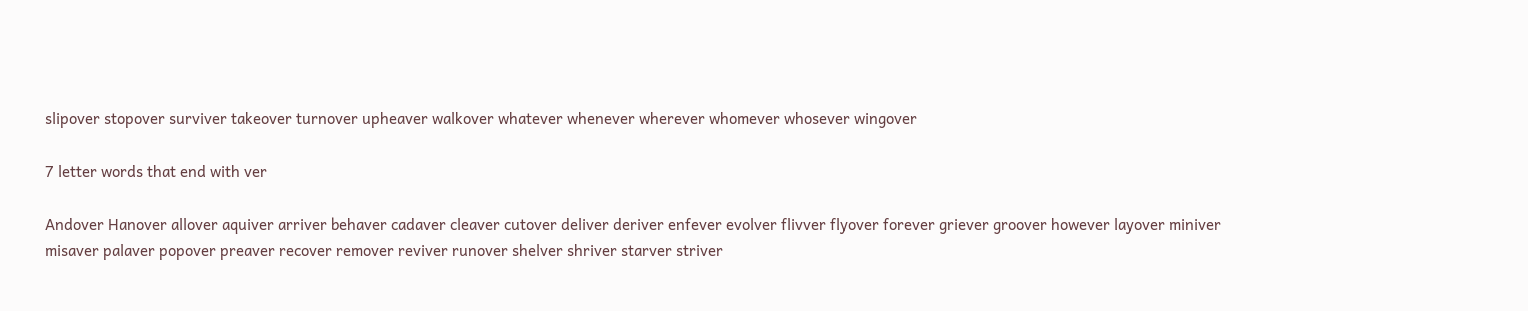slipover stopover surviver takeover turnover upheaver walkover whatever whenever wherever whomever whosever wingover

7 letter words that end with ver

Andover Hanover allover aquiver arriver behaver cadaver cleaver cutover deliver deriver enfever evolver flivver flyover forever griever groover however layover miniver misaver palaver popover preaver recover remover reviver runover shelver shriver starver striver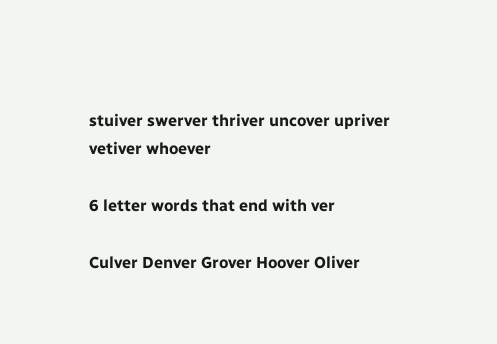stuiver swerver thriver uncover upriver vetiver whoever

6 letter words that end with ver

Culver Denver Grover Hoover Oliver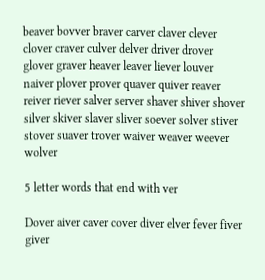beaver bovver braver carver claver clever clover craver culver delver driver drover glover graver heaver leaver liever louver naiver plover prover quaver quiver reaver reiver riever salver server shaver shiver shover silver skiver slaver sliver soever solver stiver stover suaver trover waiver weaver weever wolver

5 letter words that end with ver

Dover aiver caver cover diver elver fever fiver giver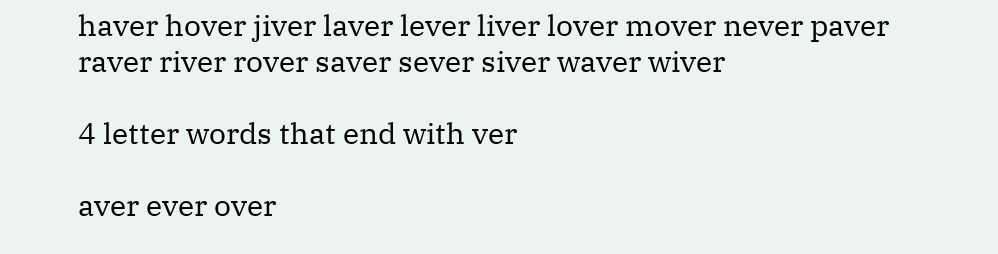haver hover jiver laver lever liver lover mover never paver raver river rover saver sever siver waver wiver

4 letter words that end with ver

aver ever over